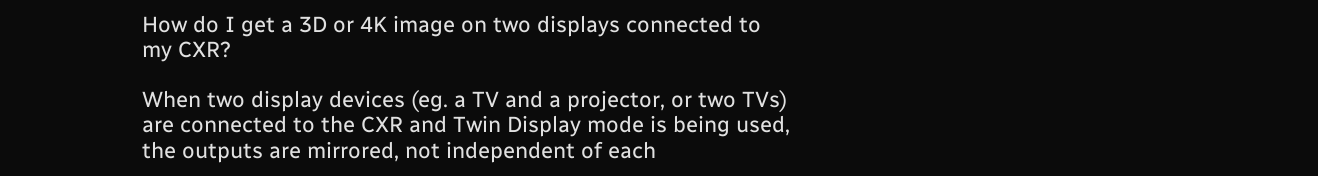How do I get a 3D or 4K image on two displays connected to my CXR?

When two display devices (eg. a TV and a projector, or two TVs) are connected to the CXR and Twin Display mode is being used, the outputs are mirrored, not independent of each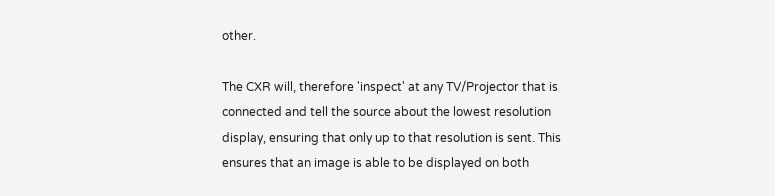other.

The CXR will, therefore 'inspect' at any TV/Projector that is connected and tell the source about the lowest resolution display, ensuring that only up to that resolution is sent. This ensures that an image is able to be displayed on both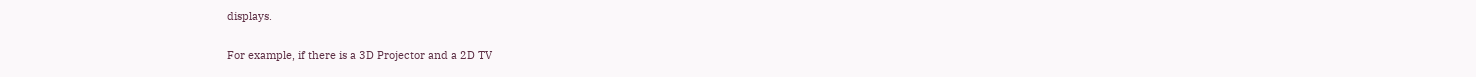displays.

For example, if there is a 3D Projector and a 2D TV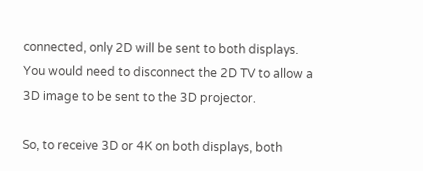connected, only 2D will be sent to both displays. You would need to disconnect the 2D TV to allow a 3D image to be sent to the 3D projector.

So, to receive 3D or 4K on both displays, both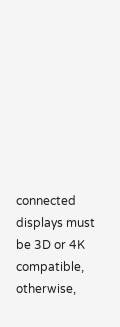connected displays must be 3D or 4K compatible, otherwise,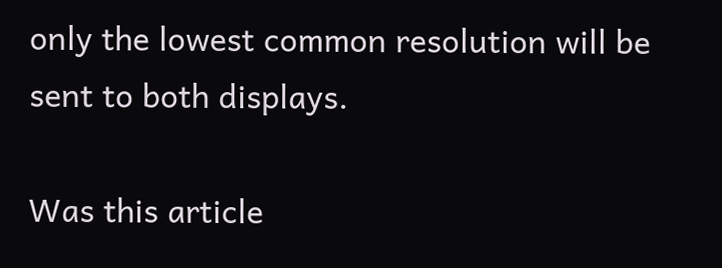only the lowest common resolution will be sent to both displays.

Was this article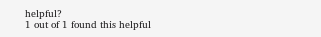helpful?
1 out of 1 found this helpful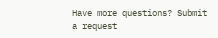Have more questions? Submit a request